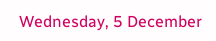Wednesday, 5 December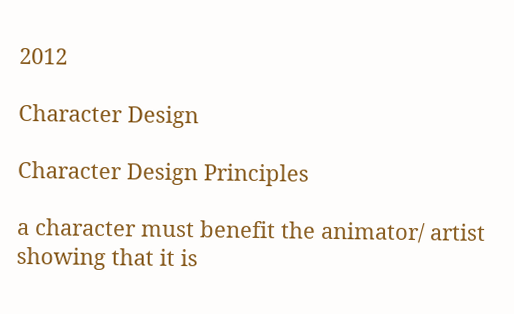2012

Character Design

Character Design Principles

a character must benefit the animator/ artist showing that it is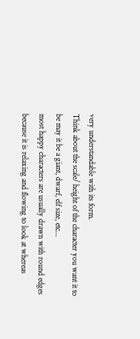very understandable with its form.
Think about the scale/ height of the character you want it to be may it be a giant, dwarf, elf size, etc...
most happy characters are usually drawn with round edges because it is relaxing and flowing to look at whereas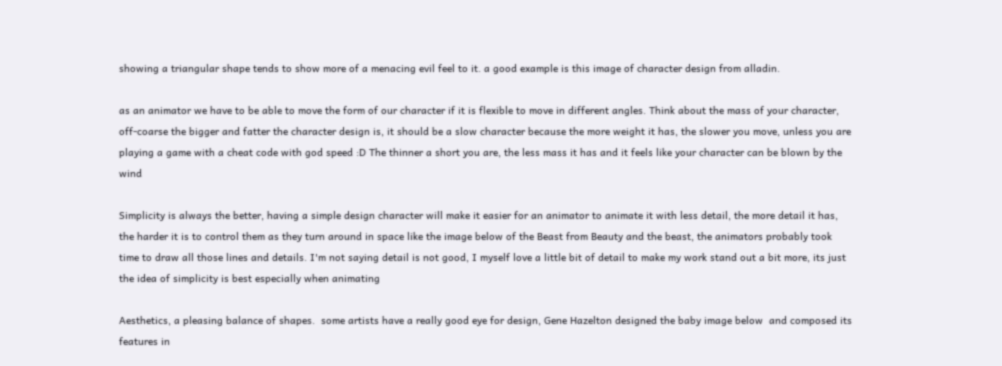showing a triangular shape tends to show more of a menacing evil feel to it. a good example is this image of character design from alladin.

as an animator we have to be able to move the form of our character if it is flexible to move in different angles. Think about the mass of your character, off-coarse the bigger and fatter the character design is, it should be a slow character because the more weight it has, the slower you move, unless you are playing a game with a cheat code with god speed :D The thinner a short you are, the less mass it has and it feels like your character can be blown by the wind

Simplicity is always the better, having a simple design character will make it easier for an animator to animate it with less detail, the more detail it has, the harder it is to control them as they turn around in space like the image below of the Beast from Beauty and the beast, the animators probably took time to draw all those lines and details. I'm not saying detail is not good, I myself love a little bit of detail to make my work stand out a bit more, its just the idea of simplicity is best especially when animating

Aesthetics, a pleasing balance of shapes.  some artists have a really good eye for design, Gene Hazelton designed the baby image below  and composed its features in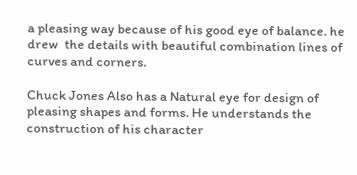a pleasing way because of his good eye of balance. he drew  the details with beautiful combination lines of curves and corners.

Chuck Jones Also has a Natural eye for design of pleasing shapes and forms. He understands the construction of his character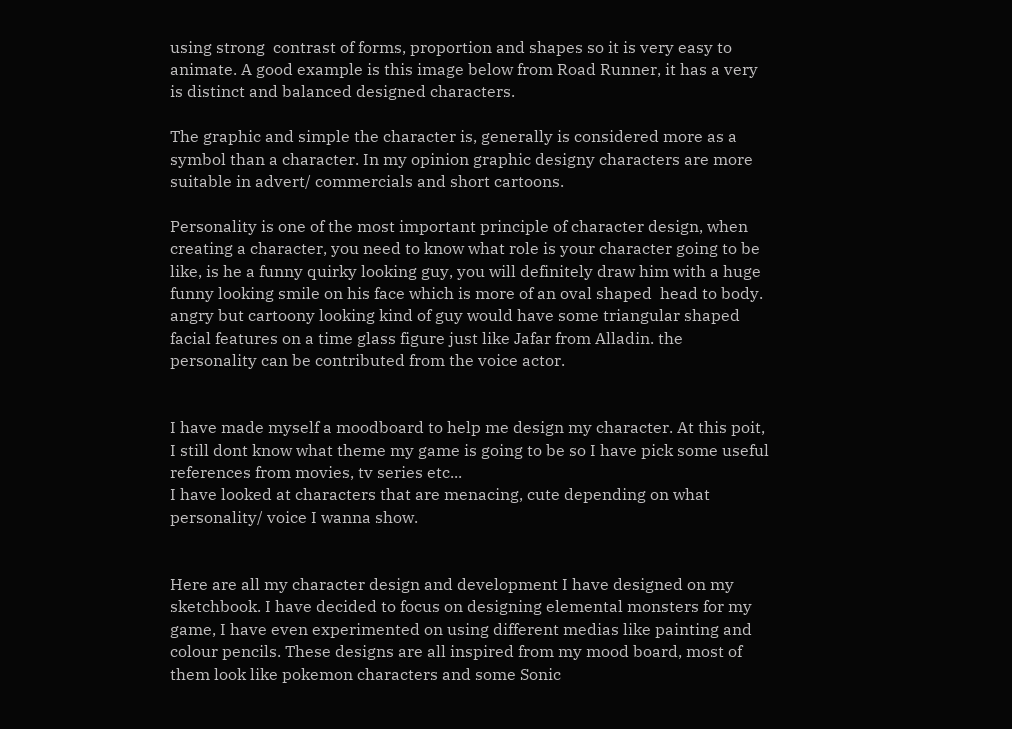using strong  contrast of forms, proportion and shapes so it is very easy to animate. A good example is this image below from Road Runner, it has a very is distinct and balanced designed characters.

The graphic and simple the character is, generally is considered more as a symbol than a character. In my opinion graphic designy characters are more suitable in advert/ commercials and short cartoons.

Personality is one of the most important principle of character design, when creating a character, you need to know what role is your character going to be like, is he a funny quirky looking guy, you will definitely draw him with a huge funny looking smile on his face which is more of an oval shaped  head to body. angry but cartoony looking kind of guy would have some triangular shaped facial features on a time glass figure just like Jafar from Alladin. the personality can be contributed from the voice actor.


I have made myself a moodboard to help me design my character. At this poit, I still dont know what theme my game is going to be so I have pick some useful references from movies, tv series etc...
I have looked at characters that are menacing, cute depending on what personality/ voice I wanna show.


Here are all my character design and development I have designed on my sketchbook. I have decided to focus on designing elemental monsters for my game, I have even experimented on using different medias like painting and colour pencils. These designs are all inspired from my mood board, most of them look like pokemon characters and some Sonic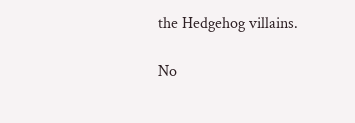the Hedgehog villains.

No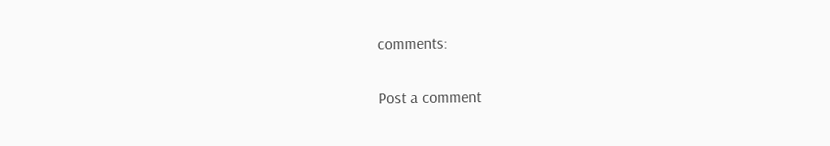comments:

Post a comment